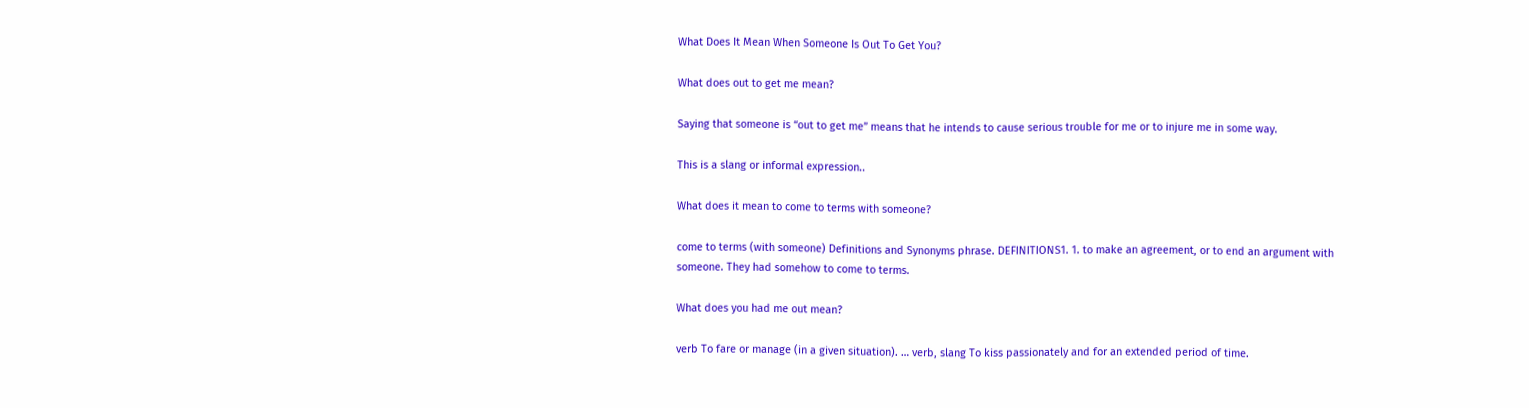What Does It Mean When Someone Is Out To Get You?

What does out to get me mean?

Saying that someone is “out to get me” means that he intends to cause serious trouble for me or to injure me in some way.

This is a slang or informal expression..

What does it mean to come to terms with someone?

come to terms (with someone) Definitions and Synonyms phrase. DEFINITIONS1. 1. to make an agreement, or to end an argument with someone. They had somehow to come to terms.

What does you had me out mean?

verb To fare or manage (in a given situation). … verb, slang To kiss passionately and for an extended period of time.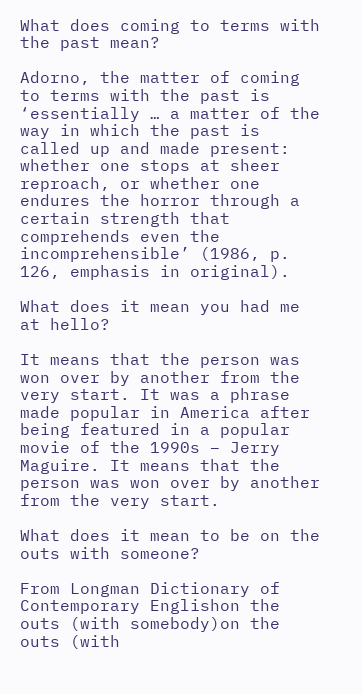What does coming to terms with the past mean?

Adorno, the matter of coming to terms with the past is ‘essentially … a matter of the way in which the past is called up and made present: whether one stops at sheer reproach, or whether one endures the horror through a certain strength that comprehends even the incomprehensible’ (1986, p. 126, emphasis in original).

What does it mean you had me at hello?

It means that the person was won over by another from the very start. It was a phrase made popular in America after being featured in a popular movie of the 1990s – Jerry Maguire. It means that the person was won over by another from the very start.

What does it mean to be on the outs with someone?

From Longman Dictionary of Contemporary Englishon the outs (with somebody)on the outs (with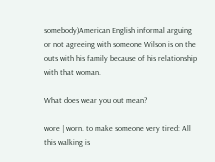somebody)American English informal arguing or not agreeing with someone Wilson is on the outs with his family because of his relationship with that woman.

What does wear you out mean?

wore | worn. to make someone very tired: All this walking is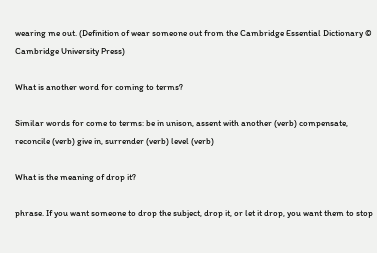wearing me out. (Definition of wear someone out from the Cambridge Essential Dictionary © Cambridge University Press)

What is another word for coming to terms?

Similar words for come to terms: be in unison, assent with another (verb) compensate, reconcile (verb) give in, surrender (verb) level (verb)

What is the meaning of drop it?

phrase. If you want someone to drop the subject, drop it, or let it drop, you want them to stop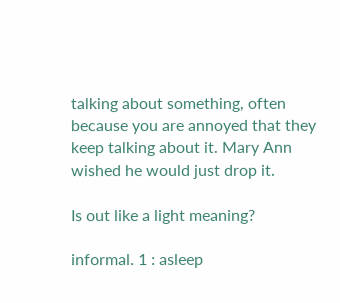talking about something, often because you are annoyed that they keep talking about it. Mary Ann wished he would just drop it.

Is out like a light meaning?

informal. 1 : asleep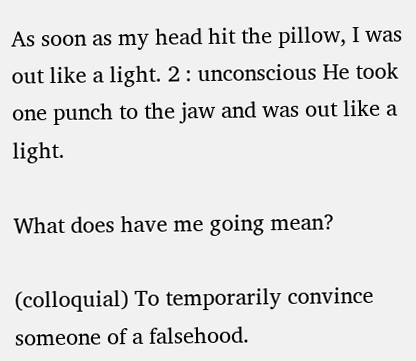As soon as my head hit the pillow, I was out like a light. 2 : unconscious He took one punch to the jaw and was out like a light.

What does have me going mean?

(colloquial) To temporarily convince someone of a falsehood.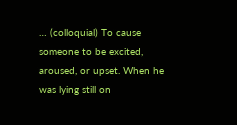… (colloquial) To cause someone to be excited, aroused, or upset. When he was lying still on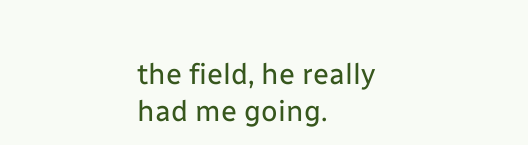the field, he really had me going.